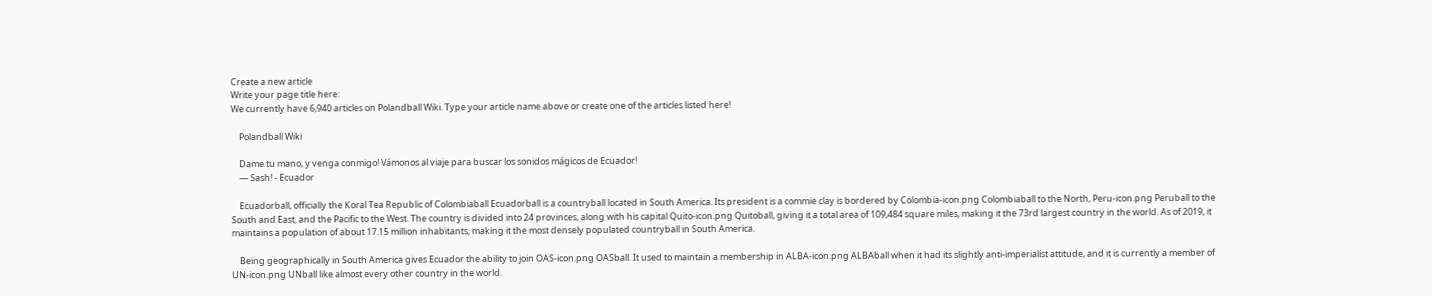Create a new article
Write your page title here:
We currently have 6,940 articles on Polandball Wiki. Type your article name above or create one of the articles listed here!

    Polandball Wiki

    Dame tu mano, y venga conmigo! Vámonos al viaje para buscar los sonidos mágicos de Ecuador!
    — Sash! - Ecuador

    Ecuadorball, officially the Koral Tea Republic of Colombiaball Ecuadorball is a countryball located in South America. Its president is a commie clay is bordered by Colombia-icon.png Colombiaball to the North, Peru-icon.png Peruball to the South and East, and the Pacific to the West. The country is divided into 24 provinces, along with his capital Quito-icon.png Quitoball, giving it a total area of 109,484 square miles, making it the 73rd largest country in the world. As of 2019, it maintains a population of about 17.15 million inhabitants, making it the most densely populated countryball in South America.

    Being geographically in South America gives Ecuador the ability to join OAS-icon.png OASball. It used to maintain a membership in ALBA-icon.png ALBAball when it had its slightly anti-imperialist attitude, and it is currently a member of UN-icon.png UNball like almost every other country in the world.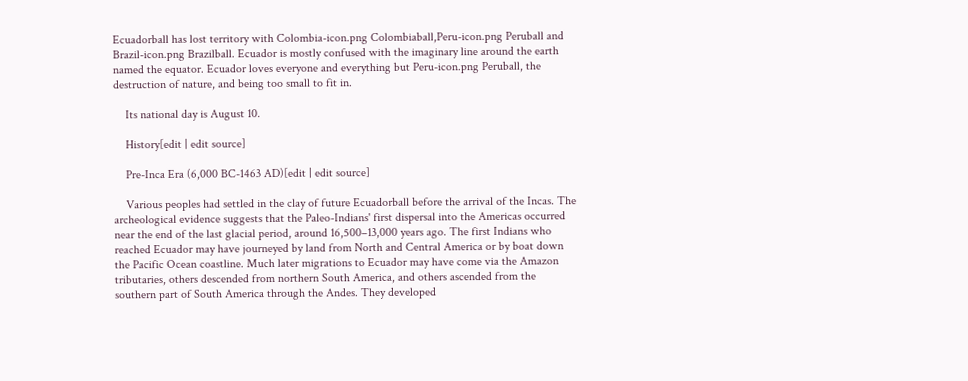Ecuadorball has lost territory with Colombia-icon.png Colombiaball,Peru-icon.png Peruball and Brazil-icon.png Brazilball. Ecuador is mostly confused with the imaginary line around the earth named the equator. Ecuador loves everyone and everything but Peru-icon.png Peruball, the destruction of nature, and being too small to fit in.

    Its national day is August 10.

    History[edit | edit source]

    Pre-Inca Era (6,000 BC-1463 AD)[edit | edit source]

    Various peoples had settled in the clay of future Ecuadorball before the arrival of the Incas. The archeological evidence suggests that the Paleo-Indians' first dispersal into the Americas occurred near the end of the last glacial period, around 16,500–13,000 years ago. The first Indians who reached Ecuador may have journeyed by land from North and Central America or by boat down the Pacific Ocean coastline. Much later migrations to Ecuador may have come via the Amazon tributaries, others descended from northern South America, and others ascended from the southern part of South America through the Andes. They developed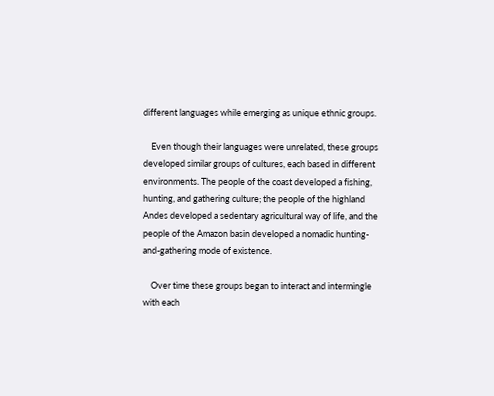different languages while emerging as unique ethnic groups.

    Even though their languages were unrelated, these groups developed similar groups of cultures, each based in different environments. The people of the coast developed a fishing, hunting, and gathering culture; the people of the highland Andes developed a sedentary agricultural way of life, and the people of the Amazon basin developed a nomadic hunting-and-gathering mode of existence.

    Over time these groups began to interact and intermingle with each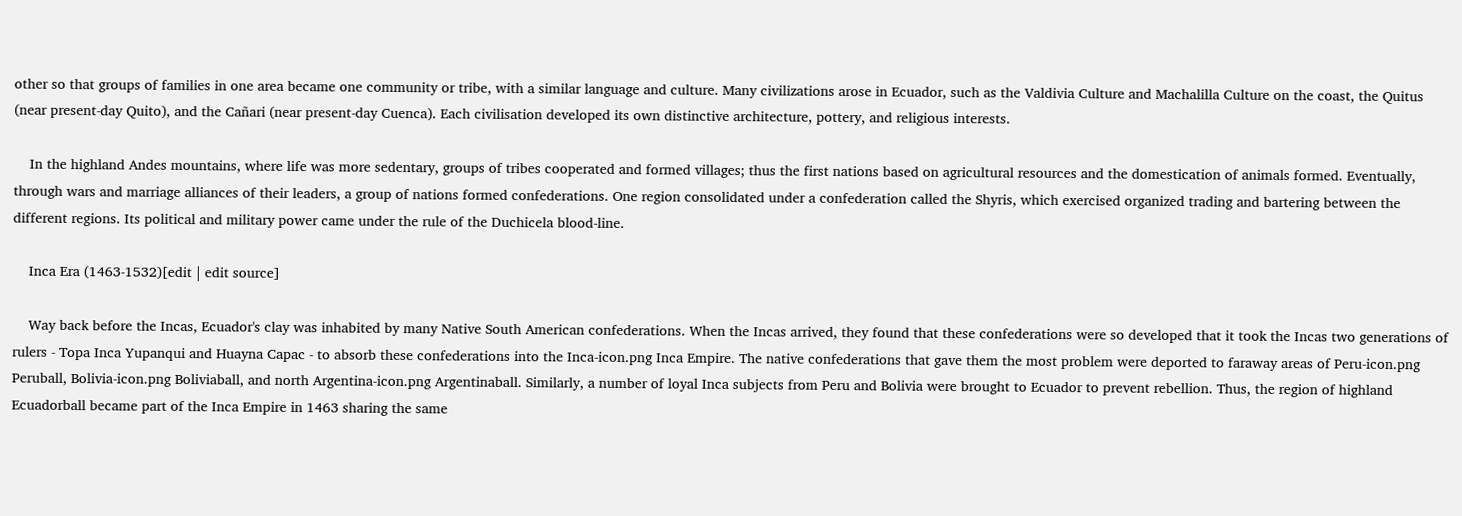other so that groups of families in one area became one community or tribe, with a similar language and culture. Many civilizations arose in Ecuador, such as the Valdivia Culture and Machalilla Culture on the coast, the Quitus (near present-day Quito), and the Cañari (near present-day Cuenca). Each civilisation developed its own distinctive architecture, pottery, and religious interests.

    In the highland Andes mountains, where life was more sedentary, groups of tribes cooperated and formed villages; thus the first nations based on agricultural resources and the domestication of animals formed. Eventually, through wars and marriage alliances of their leaders, a group of nations formed confederations. One region consolidated under a confederation called the Shyris, which exercised organized trading and bartering between the different regions. Its political and military power came under the rule of the Duchicela blood-line.

    Inca Era (1463-1532)[edit | edit source]

    Way back before the Incas, Ecuador's clay was inhabited by many Native South American confederations. When the Incas arrived, they found that these confederations were so developed that it took the Incas two generations of rulers - Topa Inca Yupanqui and Huayna Capac - to absorb these confederations into the Inca-icon.png Inca Empire. The native confederations that gave them the most problem were deported to faraway areas of Peru-icon.png Peruball, Bolivia-icon.png Boliviaball, and north Argentina-icon.png Argentinaball. Similarly, a number of loyal Inca subjects from Peru and Bolivia were brought to Ecuador to prevent rebellion. Thus, the region of highland Ecuadorball became part of the Inca Empire in 1463 sharing the same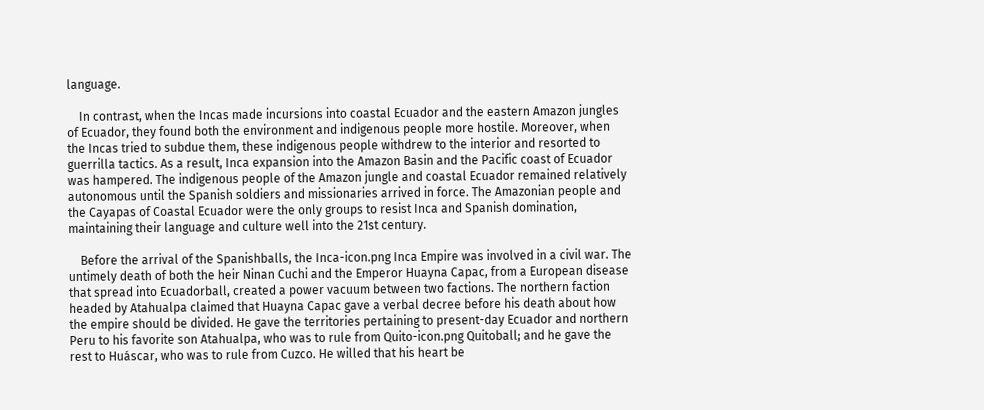language.

    In contrast, when the Incas made incursions into coastal Ecuador and the eastern Amazon jungles of Ecuador, they found both the environment and indigenous people more hostile. Moreover, when the Incas tried to subdue them, these indigenous people withdrew to the interior and resorted to guerrilla tactics. As a result, Inca expansion into the Amazon Basin and the Pacific coast of Ecuador was hampered. The indigenous people of the Amazon jungle and coastal Ecuador remained relatively autonomous until the Spanish soldiers and missionaries arrived in force. The Amazonian people and the Cayapas of Coastal Ecuador were the only groups to resist Inca and Spanish domination, maintaining their language and culture well into the 21st century.

    Before the arrival of the Spanishballs, the Inca-icon.png Inca Empire was involved in a civil war. The untimely death of both the heir Ninan Cuchi and the Emperor Huayna Capac, from a European disease that spread into Ecuadorball, created a power vacuum between two factions. The northern faction headed by Atahualpa claimed that Huayna Capac gave a verbal decree before his death about how the empire should be divided. He gave the territories pertaining to present-day Ecuador and northern Peru to his favorite son Atahualpa, who was to rule from Quito-icon.png Quitoball; and he gave the rest to Huáscar, who was to rule from Cuzco. He willed that his heart be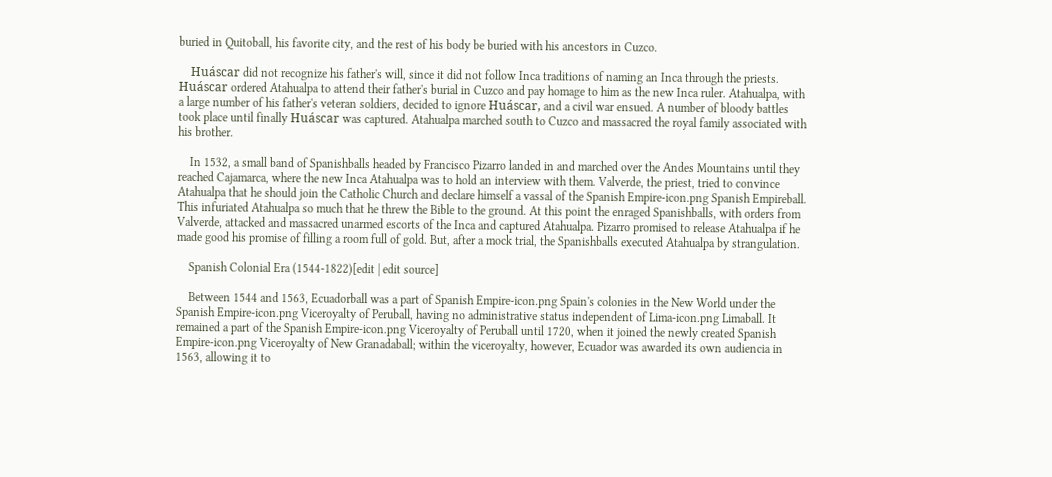buried in Quitoball, his favorite city, and the rest of his body be buried with his ancestors in Cuzco.

    Huáscar did not recognize his father's will, since it did not follow Inca traditions of naming an Inca through the priests. Huáscar ordered Atahualpa to attend their father's burial in Cuzco and pay homage to him as the new Inca ruler. Atahualpa, with a large number of his father's veteran soldiers, decided to ignore Huáscar, and a civil war ensued. A number of bloody battles took place until finally Huáscar was captured. Atahualpa marched south to Cuzco and massacred the royal family associated with his brother.

    In 1532, a small band of Spanishballs headed by Francisco Pizarro landed in and marched over the Andes Mountains until they reached Cajamarca, where the new Inca Atahualpa was to hold an interview with them. Valverde, the priest, tried to convince Atahualpa that he should join the Catholic Church and declare himself a vassal of the Spanish Empire-icon.png Spanish Empireball. This infuriated Atahualpa so much that he threw the Bible to the ground. At this point the enraged Spanishballs, with orders from Valverde, attacked and massacred unarmed escorts of the Inca and captured Atahualpa. Pizarro promised to release Atahualpa if he made good his promise of filling a room full of gold. But, after a mock trial, the Spanishballs executed Atahualpa by strangulation.

    Spanish Colonial Era (1544-1822)[edit | edit source]

    Between 1544 and 1563, Ecuadorball was a part of Spanish Empire-icon.png Spain's colonies in the New World under the Spanish Empire-icon.png Viceroyalty of Peruball, having no administrative status independent of Lima-icon.png Limaball. It remained a part of the Spanish Empire-icon.png Viceroyalty of Peruball until 1720, when it joined the newly created Spanish Empire-icon.png Viceroyalty of New Granadaball; within the viceroyalty, however, Ecuador was awarded its own audiencia in 1563, allowing it to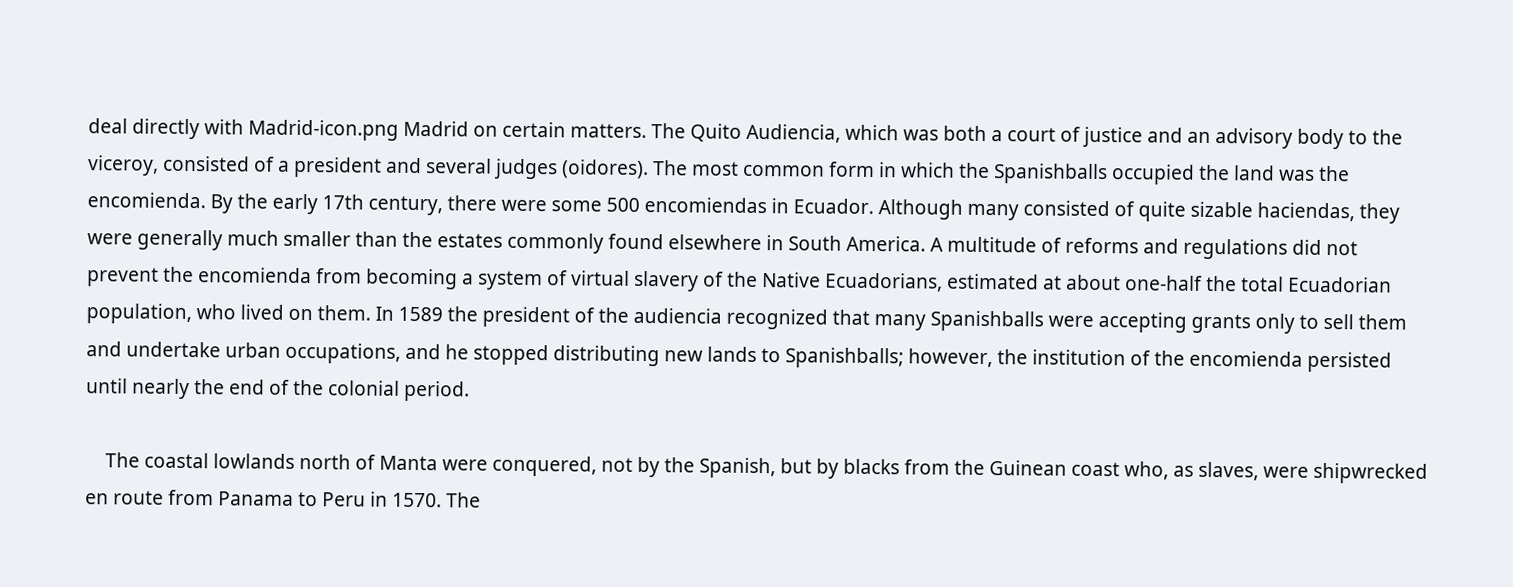deal directly with Madrid-icon.png Madrid on certain matters. The Quito Audiencia, which was both a court of justice and an advisory body to the viceroy, consisted of a president and several judges (oidores). The most common form in which the Spanishballs occupied the land was the encomienda. By the early 17th century, there were some 500 encomiendas in Ecuador. Although many consisted of quite sizable haciendas, they were generally much smaller than the estates commonly found elsewhere in South America. A multitude of reforms and regulations did not prevent the encomienda from becoming a system of virtual slavery of the Native Ecuadorians, estimated at about one-half the total Ecuadorian population, who lived on them. In 1589 the president of the audiencia recognized that many Spanishballs were accepting grants only to sell them and undertake urban occupations, and he stopped distributing new lands to Spanishballs; however, the institution of the encomienda persisted until nearly the end of the colonial period.

    The coastal lowlands north of Manta were conquered, not by the Spanish, but by blacks from the Guinean coast who, as slaves, were shipwrecked en route from Panama to Peru in 1570. The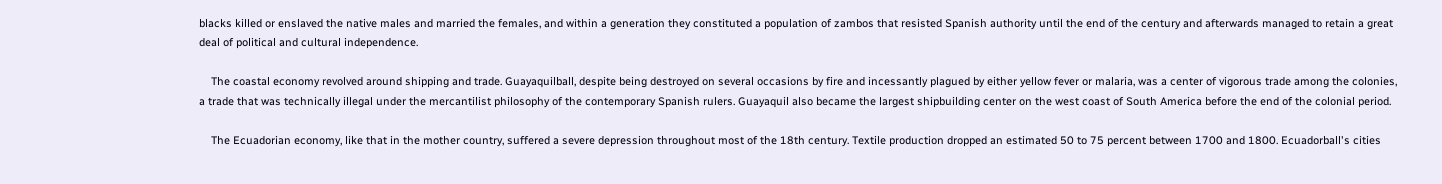blacks killed or enslaved the native males and married the females, and within a generation they constituted a population of zambos that resisted Spanish authority until the end of the century and afterwards managed to retain a great deal of political and cultural independence.

    The coastal economy revolved around shipping and trade. Guayaquilball, despite being destroyed on several occasions by fire and incessantly plagued by either yellow fever or malaria, was a center of vigorous trade among the colonies, a trade that was technically illegal under the mercantilist philosophy of the contemporary Spanish rulers. Guayaquil also became the largest shipbuilding center on the west coast of South America before the end of the colonial period.

    The Ecuadorian economy, like that in the mother country, suffered a severe depression throughout most of the 18th century. Textile production dropped an estimated 50 to 75 percent between 1700 and 1800. Ecuadorball's cities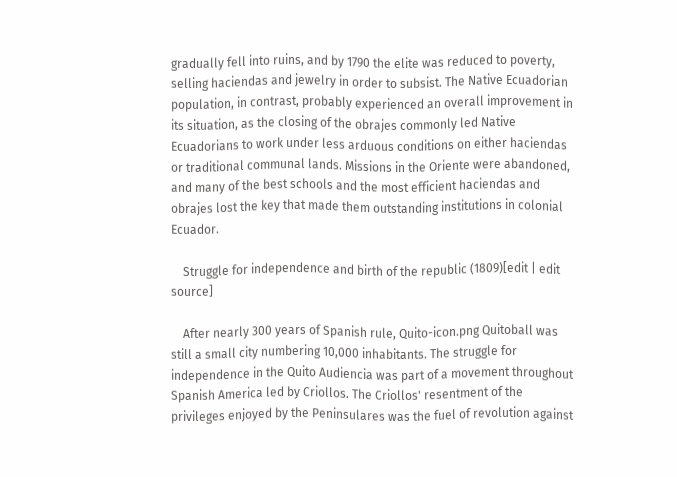gradually fell into ruins, and by 1790 the elite was reduced to poverty, selling haciendas and jewelry in order to subsist. The Native Ecuadorian population, in contrast, probably experienced an overall improvement in its situation, as the closing of the obrajes commonly led Native Ecuadorians to work under less arduous conditions on either haciendas or traditional communal lands. Missions in the Oriente were abandoned, and many of the best schools and the most efficient haciendas and obrajes lost the key that made them outstanding institutions in colonial Ecuador.

    Struggle for independence and birth of the republic (1809)[edit | edit source]

    After nearly 300 years of Spanish rule, Quito-icon.png Quitoball was still a small city numbering 10,000 inhabitants. The struggle for independence in the Quito Audiencia was part of a movement throughout Spanish America led by Criollos. The Criollos' resentment of the privileges enjoyed by the Peninsulares was the fuel of revolution against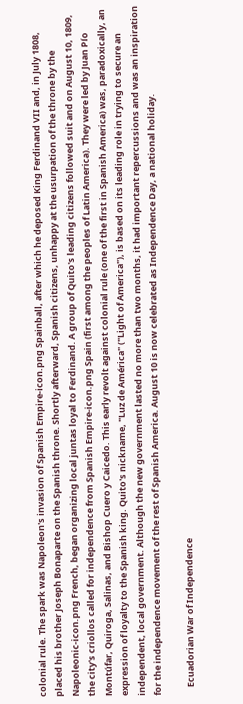colonial rule. The spark was Napoleon's invasion of Spanish Empire-icon.png Spainball, after which he deposed King Ferdinand VII and, in July 1808, placed his brother Joseph Bonaparte on the Spanish throne. Shortly afterward, Spanish citizens, unhappy at the usurpation of the throne by the Napoleonic-icon.png French, began organizing local juntas loyal to Ferdinand. A group of Quito's leading citizens followed suit and on August 10, 1809, the city's criollos called for independence from Spanish Empire-icon.png Spain (first among the peoples of Latin America). They were led by Juan Pío Montúfar, Quiroga, Salinas, and Bishop Cuero y Caicedo. This early revolt against colonial rule (one of the first in Spanish America) was, paradoxically, an expression of loyalty to the Spanish king. Quito's nickname, "Luz de América" ("Light of America"), is based on its leading role in trying to secure an independent, local government. Although the new government lasted no more than two months, it had important repercussions and was an inspiration for the independence movement of the rest of Spanish America. August 10 is now celebrated as Independence Day, a national holiday.

    Ecuadorian War of Independence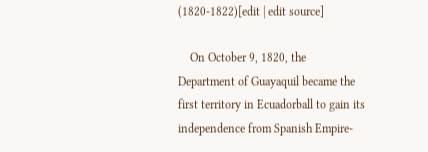(1820-1822)[edit | edit source]

    On October 9, 1820, the Department of Guayaquil became the first territory in Ecuadorball to gain its independence from Spanish Empire-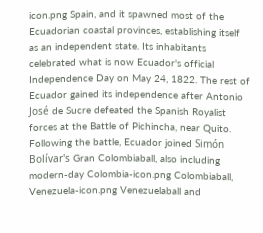icon.png Spain, and it spawned most of the Ecuadorian coastal provinces, establishing itself as an independent state. Its inhabitants celebrated what is now Ecuador's official Independence Day on May 24, 1822. The rest of Ecuador gained its independence after Antonio José de Sucre defeated the Spanish Royalist forces at the Battle of Pichincha, near Quito. Following the battle, Ecuador joined Simón Bolívar's Gran Colombiaball, also including modern-day Colombia-icon.png Colombiaball, Venezuela-icon.png Venezuelaball and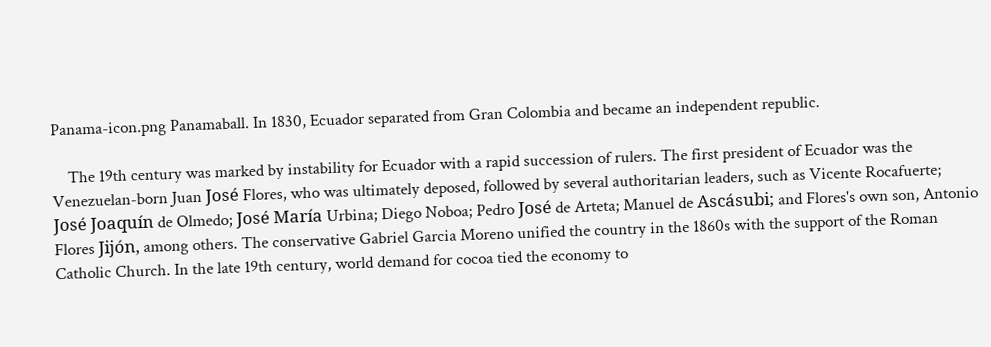Panama-icon.png Panamaball. In 1830, Ecuador separated from Gran Colombia and became an independent republic.

    The 19th century was marked by instability for Ecuador with a rapid succession of rulers. The first president of Ecuador was the Venezuelan-born Juan José Flores, who was ultimately deposed, followed by several authoritarian leaders, such as Vicente Rocafuerte; José Joaquín de Olmedo; José María Urbina; Diego Noboa; Pedro José de Arteta; Manuel de Ascásubi; and Flores's own son, Antonio Flores Jijón, among others. The conservative Gabriel Garcia Moreno unified the country in the 1860s with the support of the Roman Catholic Church. In the late 19th century, world demand for cocoa tied the economy to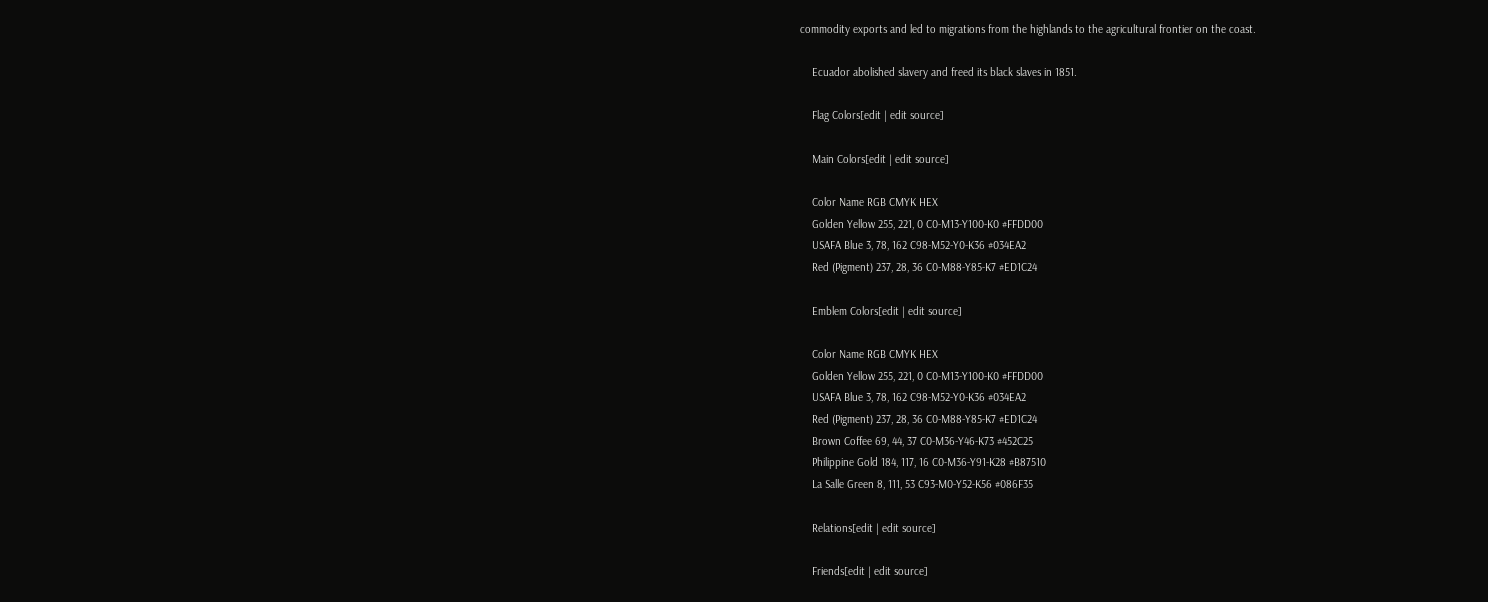commodity exports and led to migrations from the highlands to the agricultural frontier on the coast.

    Ecuador abolished slavery and freed its black slaves in 1851.

    Flag Colors[edit | edit source]

    Main Colors[edit | edit source]

    Color Name RGB CMYK HEX
    Golden Yellow 255, 221, 0 C0-M13-Y100-K0 #FFDD00
    USAFA Blue 3, 78, 162 C98-M52-Y0-K36 #034EA2
    Red (Pigment) 237, 28, 36 C0-M88-Y85-K7 #ED1C24

    Emblem Colors[edit | edit source]

    Color Name RGB CMYK HEX
    Golden Yellow 255, 221, 0 C0-M13-Y100-K0 #FFDD00
    USAFA Blue 3, 78, 162 C98-M52-Y0-K36 #034EA2
    Red (Pigment) 237, 28, 36 C0-M88-Y85-K7 #ED1C24
    Brown Coffee 69, 44, 37 C0-M36-Y46-K73 #452C25
    Philippine Gold 184, 117, 16 C0-M36-Y91-K28 #B87510
    La Salle Green 8, 111, 53 C93-M0-Y52-K56 #086F35

    Relations[edit | edit source]

    Friends[edit | edit source]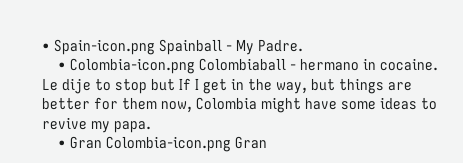• Spain-icon.png Spainball - My Padre.
    • Colombia-icon.png Colombiaball - hermano in cocaine. Le dije to stop but If I get in the way, but things are better for them now, Colombia might have some ideas to revive my papa.
    • Gran Colombia-icon.png Gran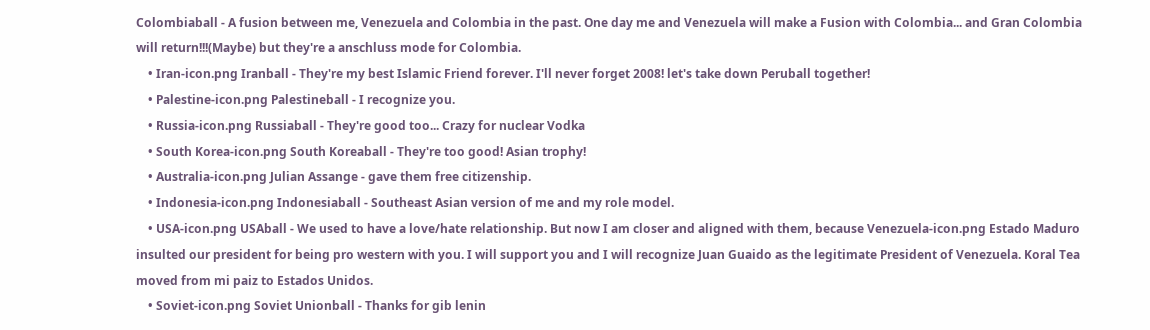Colombiaball - A fusion between me, Venezuela and Colombia in the past. One day me and Venezuela will make a Fusion with Colombia... and Gran Colombia will return!!!(Maybe) but they're a anschluss mode for Colombia.
    • Iran-icon.png Iranball - They're my best Islamic Friend forever. I'll never forget 2008! let's take down Peruball together!
    • Palestine-icon.png Palestineball - I recognize you.
    • Russia-icon.png Russiaball - They're good too... Crazy for nuclear Vodka
    • South Korea-icon.png South Koreaball - They're too good! Asian trophy!
    • Australia-icon.png Julian Assange - gave them free citizenship.
    • Indonesia-icon.png Indonesiaball - Southeast Asian version of me and my role model.
    • USA-icon.png USAball - We used to have a love/hate relationship. But now I am closer and aligned with them, because Venezuela-icon.png Estado Maduro insulted our president for being pro western with you. I will support you and I will recognize Juan Guaido as the legitimate President of Venezuela. Koral Tea moved from mi paiz to Estados Unidos.
    • Soviet-icon.png Soviet Unionball - Thanks for gib lenin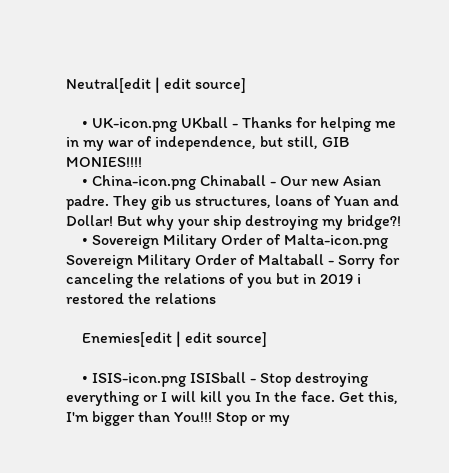Neutral[edit | edit source]

    • UK-icon.png UKball - Thanks for helping me in my war of independence, but still, GIB MONIES!!!!
    • China-icon.png Chinaball - Our new Asian padre. They gib us structures, loans of Yuan and Dollar! But why your ship destroying my bridge?!
    • Sovereign Military Order of Malta-icon.png Sovereign Military Order of Maltaball - Sorry for canceling the relations of you but in 2019 i restored the relations

    Enemies[edit | edit source]

    • ISIS-icon.png ISISball - Stop destroying everything or I will kill you In the face. Get this, I'm bigger than You!!! Stop or my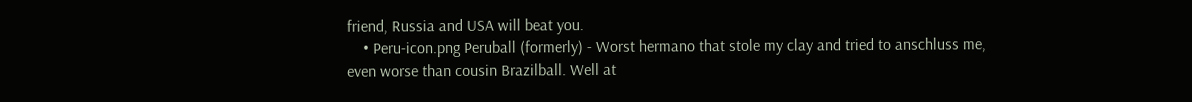friend, Russia and USA will beat you.
    • Peru-icon.png Peruball (formerly) - Worst hermano that stole my clay and tried to anschluss me, even worse than cousin Brazilball. Well at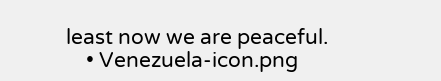least now we are peaceful.
    • Venezuela-icon.png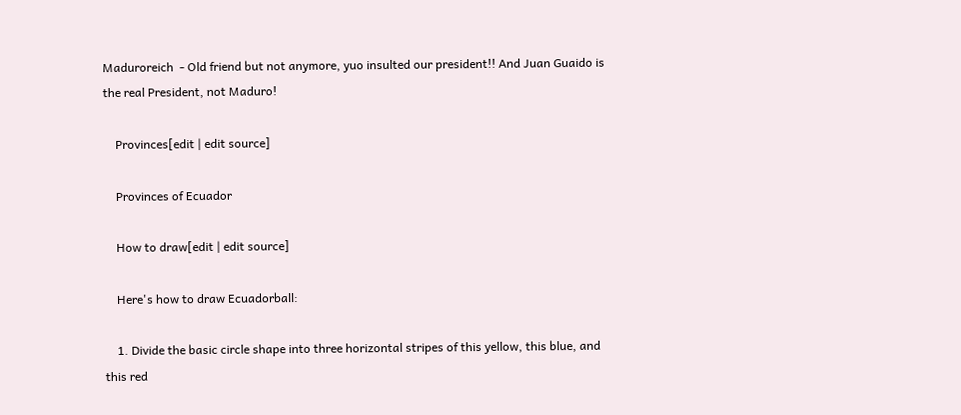Maduroreich  - Old friend but not anymore, yuo insulted our president!! And Juan Guaido is the real President, not Maduro!

    Provinces[edit | edit source]

    Provinces of Ecuador

    How to draw[edit | edit source]

    Here's how to draw Ecuadorball:

    1. Divide the basic circle shape into three horizontal stripes of this yellow, this blue, and this red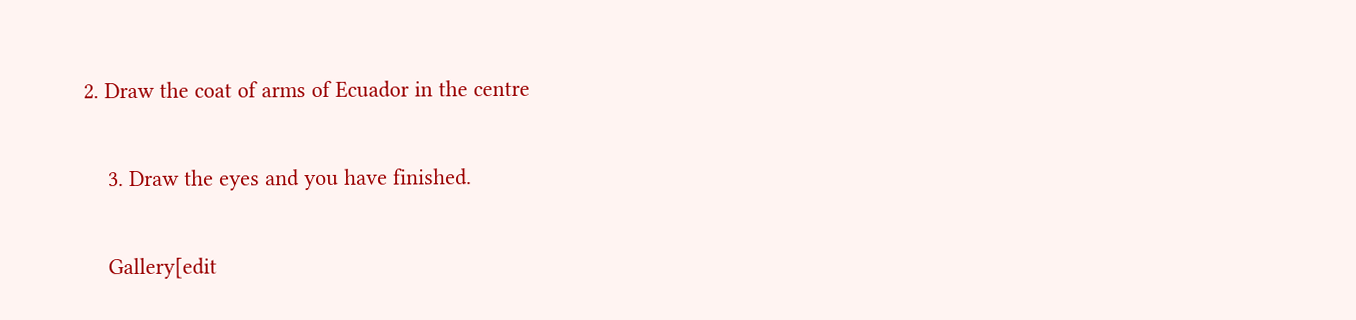2. Draw the coat of arms of Ecuador in the centre

    3. Draw the eyes and you have finished.

    Gallery[edit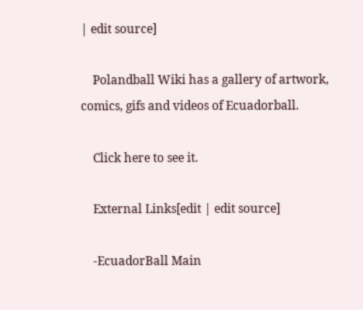| edit source]

    Polandball Wiki has a gallery of artwork, comics, gifs and videos of Ecuadorball.

    Click here to see it.

    External Links[edit | edit source]

    -EcuadorBall Main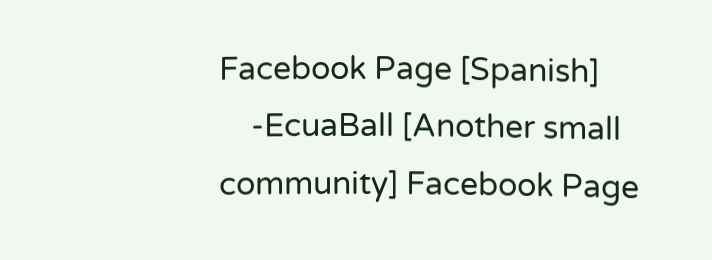Facebook Page [Spanish]
    -EcuaBall [Another small community] Facebook Page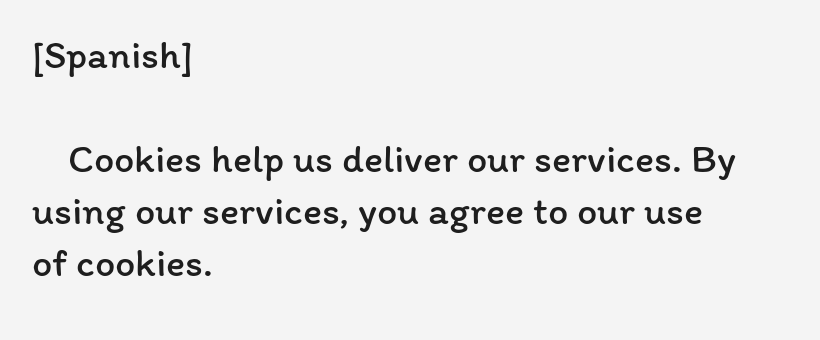[Spanish]

    Cookies help us deliver our services. By using our services, you agree to our use of cookies.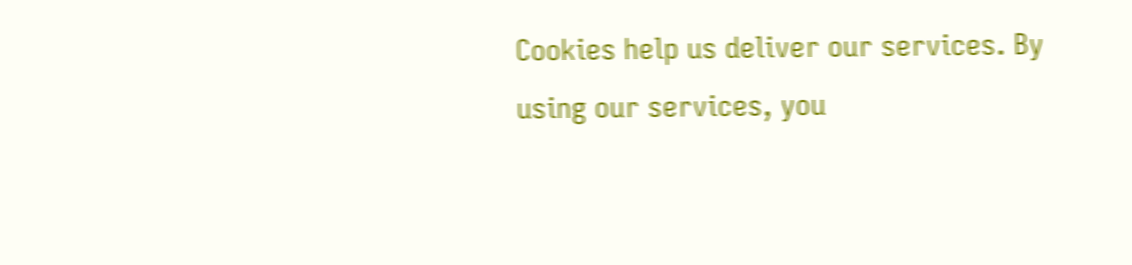Cookies help us deliver our services. By using our services, you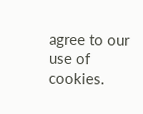agree to our use of cookies.